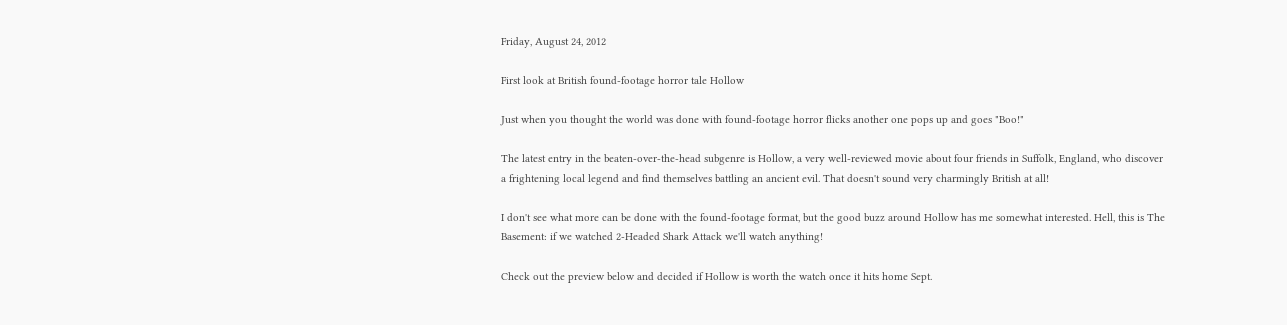Friday, August 24, 2012

First look at British found-footage horror tale Hollow

Just when you thought the world was done with found-footage horror flicks another one pops up and goes "Boo!"

The latest entry in the beaten-over-the-head subgenre is Hollow, a very well-reviewed movie about four friends in Suffolk, England, who discover a frightening local legend and find themselves battling an ancient evil. That doesn't sound very charmingly British at all!

I don't see what more can be done with the found-footage format, but the good buzz around Hollow has me somewhat interested. Hell, this is The Basement: if we watched 2-Headed Shark Attack we'll watch anything!

Check out the preview below and decided if Hollow is worth the watch once it hits home Sept.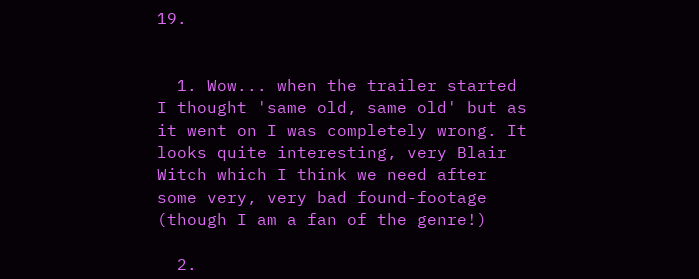19.


  1. Wow... when the trailer started I thought 'same old, same old' but as it went on I was completely wrong. It looks quite interesting, very Blair Witch which I think we need after some very, very bad found-footage (though I am a fan of the genre!)

  2.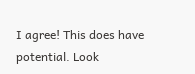I agree! This does have potential. Look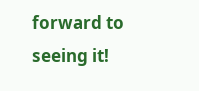forward to seeing it!